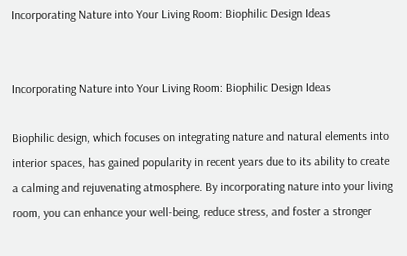Incorporating Nature into Your Living Room: Biophilic Design Ideas


Incorporating Nature into Your Living Room: Biophilic Design Ideas

Biophilic design, which focuses on integrating nature and natural elements into interior spaces, has gained popularity in recent years due to its ability to create a calming and rejuvenating atmosphere. By incorporating nature into your living room, you can enhance your well-being, reduce stress, and foster a stronger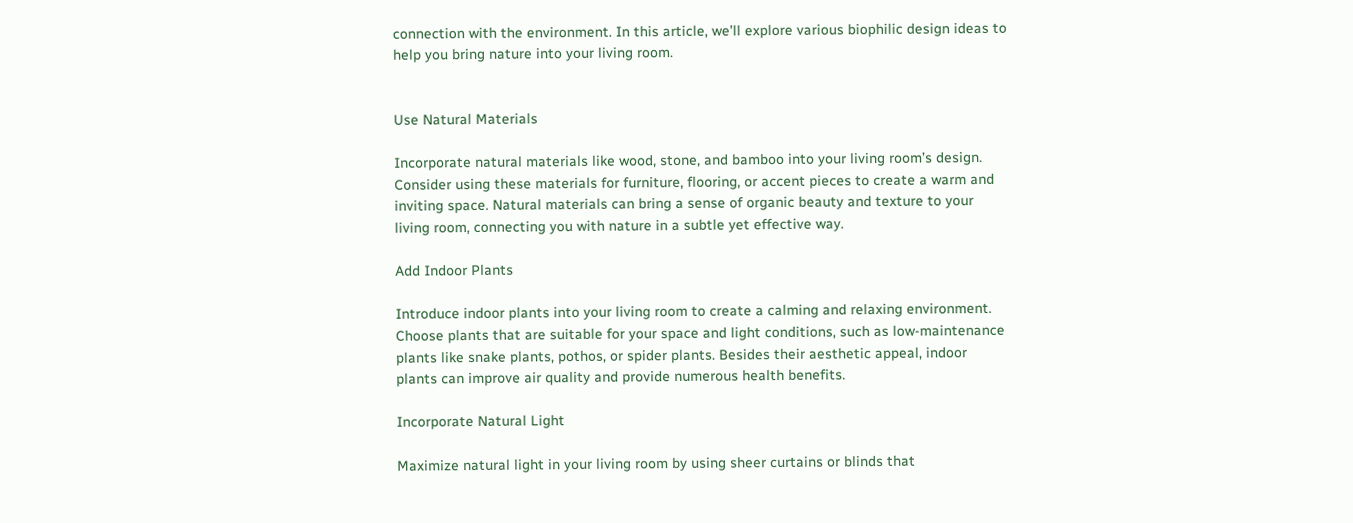connection with the environment. In this article, we’ll explore various biophilic design ideas to help you bring nature into your living room.


Use Natural Materials

Incorporate natural materials like wood, stone, and bamboo into your living room’s design. Consider using these materials for furniture, flooring, or accent pieces to create a warm and inviting space. Natural materials can bring a sense of organic beauty and texture to your living room, connecting you with nature in a subtle yet effective way.

Add Indoor Plants

Introduce indoor plants into your living room to create a calming and relaxing environment. Choose plants that are suitable for your space and light conditions, such as low-maintenance plants like snake plants, pothos, or spider plants. Besides their aesthetic appeal, indoor plants can improve air quality and provide numerous health benefits.

Incorporate Natural Light

Maximize natural light in your living room by using sheer curtains or blinds that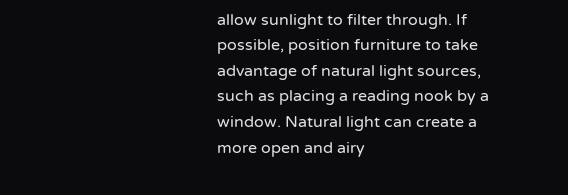allow sunlight to filter through. If possible, position furniture to take advantage of natural light sources, such as placing a reading nook by a window. Natural light can create a more open and airy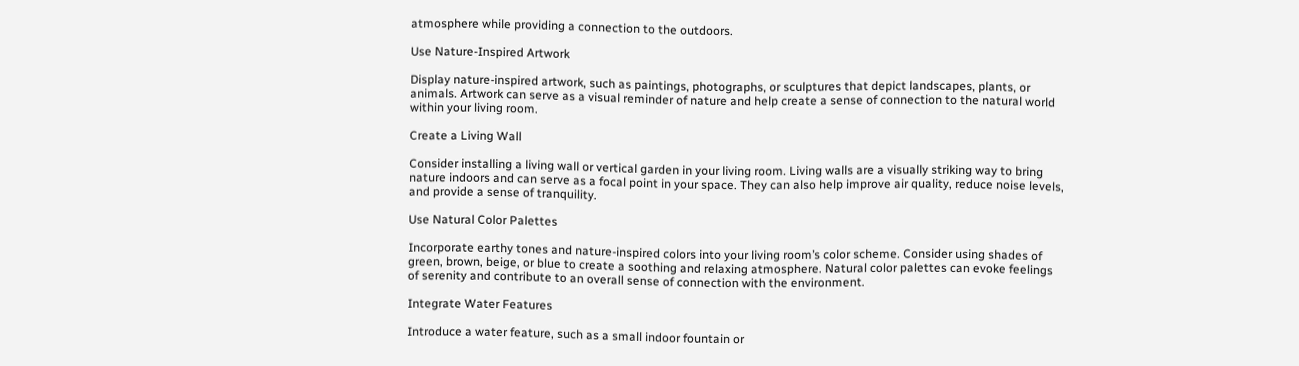atmosphere while providing a connection to the outdoors.

Use Nature-Inspired Artwork

Display nature-inspired artwork, such as paintings, photographs, or sculptures that depict landscapes, plants, or animals. Artwork can serve as a visual reminder of nature and help create a sense of connection to the natural world within your living room.

Create a Living Wall

Consider installing a living wall or vertical garden in your living room. Living walls are a visually striking way to bring nature indoors and can serve as a focal point in your space. They can also help improve air quality, reduce noise levels, and provide a sense of tranquility.

Use Natural Color Palettes

Incorporate earthy tones and nature-inspired colors into your living room’s color scheme. Consider using shades of green, brown, beige, or blue to create a soothing and relaxing atmosphere. Natural color palettes can evoke feelings of serenity and contribute to an overall sense of connection with the environment.

Integrate Water Features

Introduce a water feature, such as a small indoor fountain or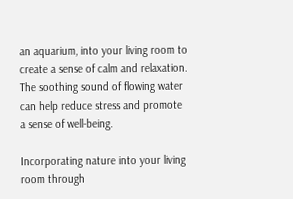an aquarium, into your living room to create a sense of calm and relaxation. The soothing sound of flowing water can help reduce stress and promote a sense of well-being.

Incorporating nature into your living room through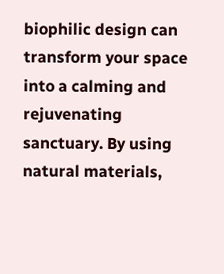biophilic design can transform your space into a calming and rejuvenating sanctuary. By using natural materials,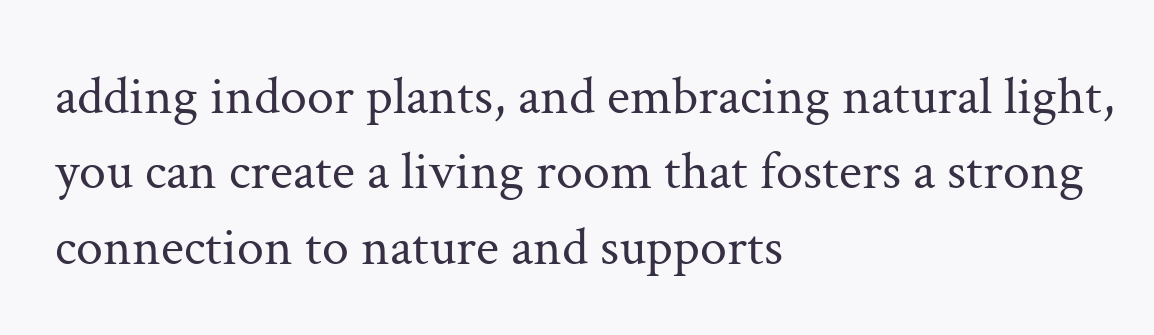adding indoor plants, and embracing natural light, you can create a living room that fosters a strong connection to nature and supports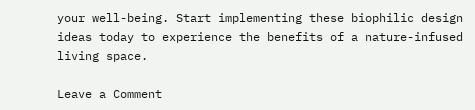your well-being. Start implementing these biophilic design ideas today to experience the benefits of a nature-infused living space.

Leave a Comment